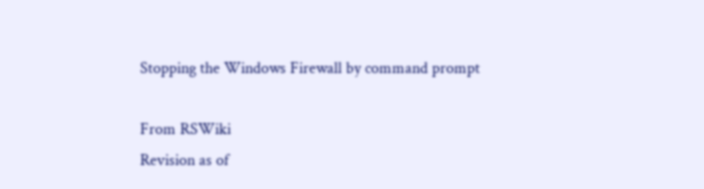Stopping the Windows Firewall by command prompt

From RSWiki
Revision as of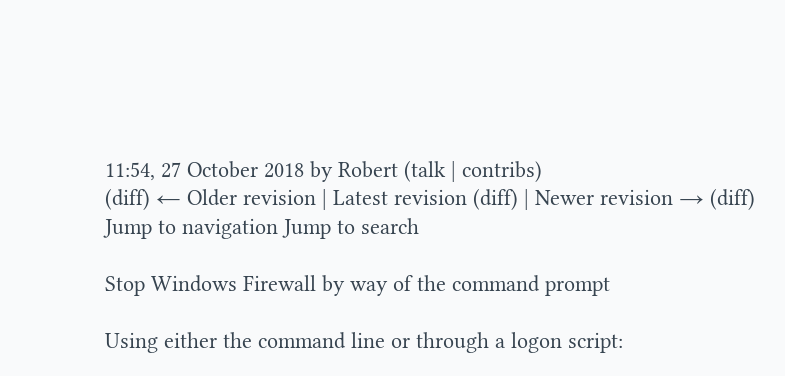11:54, 27 October 2018 by Robert (talk | contribs)
(diff) ← Older revision | Latest revision (diff) | Newer revision → (diff)
Jump to navigation Jump to search

Stop Windows Firewall by way of the command prompt

Using either the command line or through a logon script: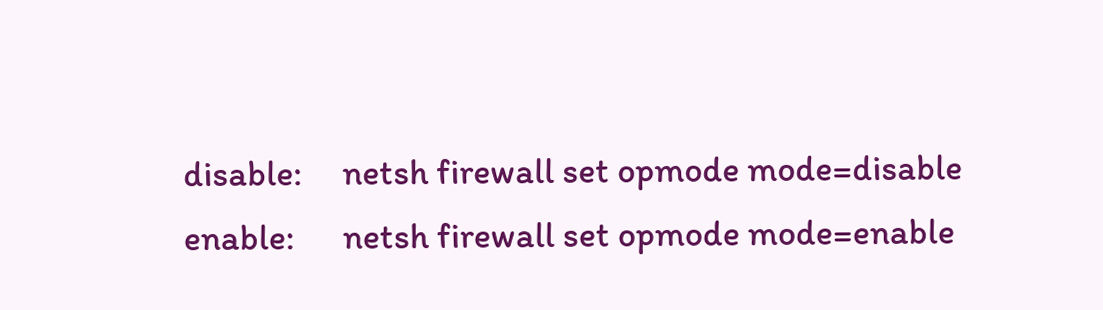disable:     netsh firewall set opmode mode=disable
enable:      netsh firewall set opmode mode=enable